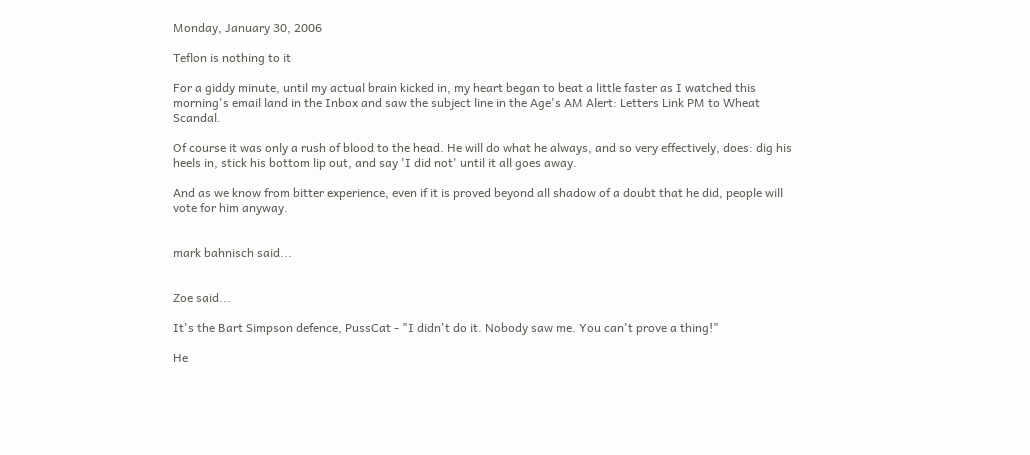Monday, January 30, 2006

Teflon is nothing to it

For a giddy minute, until my actual brain kicked in, my heart began to beat a little faster as I watched this morning's email land in the Inbox and saw the subject line in the Age's AM Alert: Letters Link PM to Wheat Scandal.

Of course it was only a rush of blood to the head. He will do what he always, and so very effectively, does: dig his heels in, stick his bottom lip out, and say 'I did not' until it all goes away.

And as we know from bitter experience, even if it is proved beyond all shadow of a doubt that he did, people will vote for him anyway.


mark bahnisch said...


Zoe said...

It's the Bart Simpson defence, PussCat - "I didn't do it. Nobody saw me. You can't prove a thing!"

He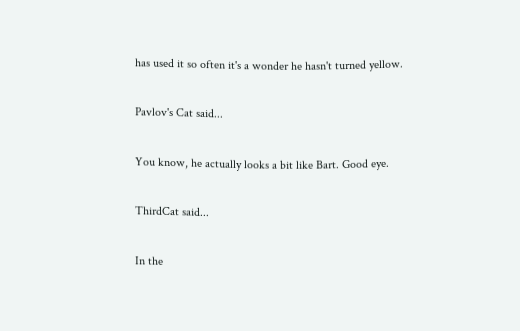has used it so often it's a wonder he hasn't turned yellow.

Pavlov's Cat said...

You know, he actually looks a bit like Bart. Good eye.

ThirdCat said...

In the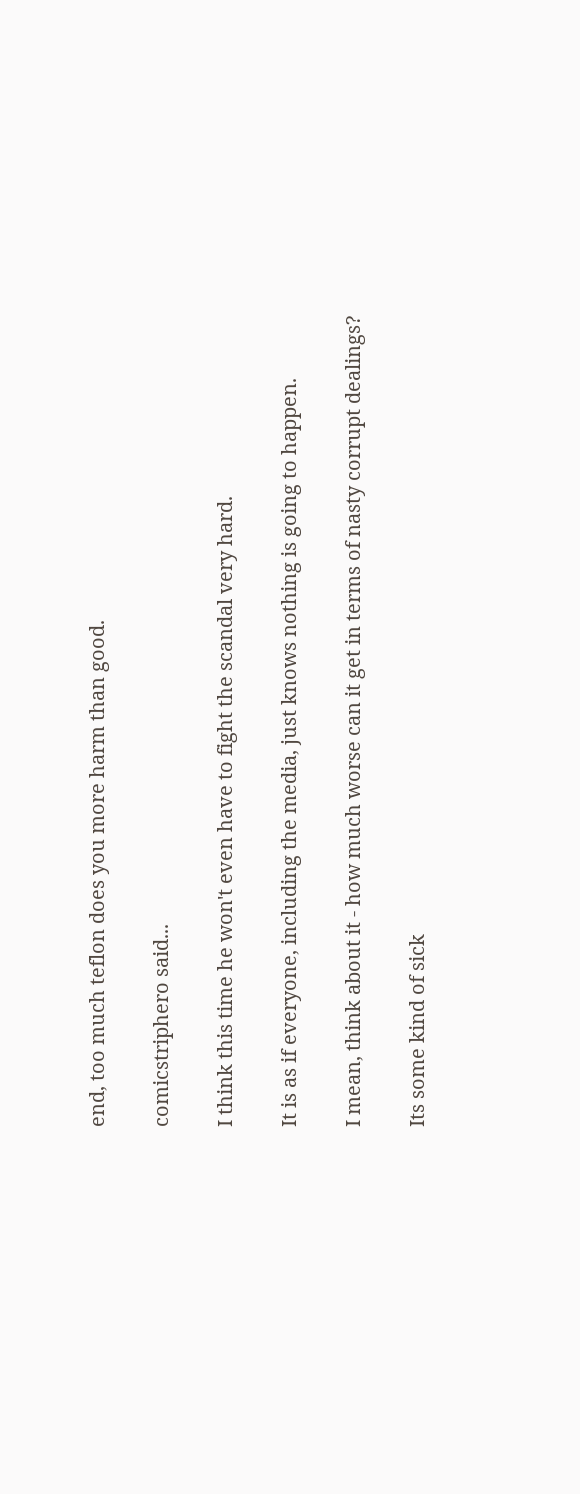end, too much teflon does you more harm than good.

comicstriphero said...

I think this time he won't even have to fight the scandal very hard.

It is as if everyone, including the media, just knows nothing is going to happen.

I mean, think about it - how much worse can it get in terms of nasty corrupt dealings?

Its some kind of sick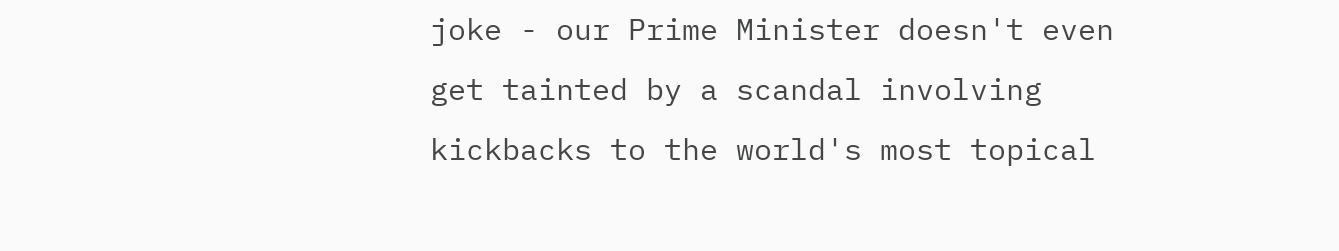joke - our Prime Minister doesn't even get tainted by a scandal involving kickbacks to the world's most topical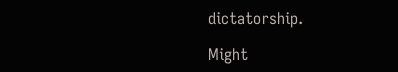dictatorship.

Might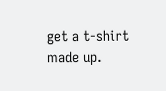get a t-shirt made up.